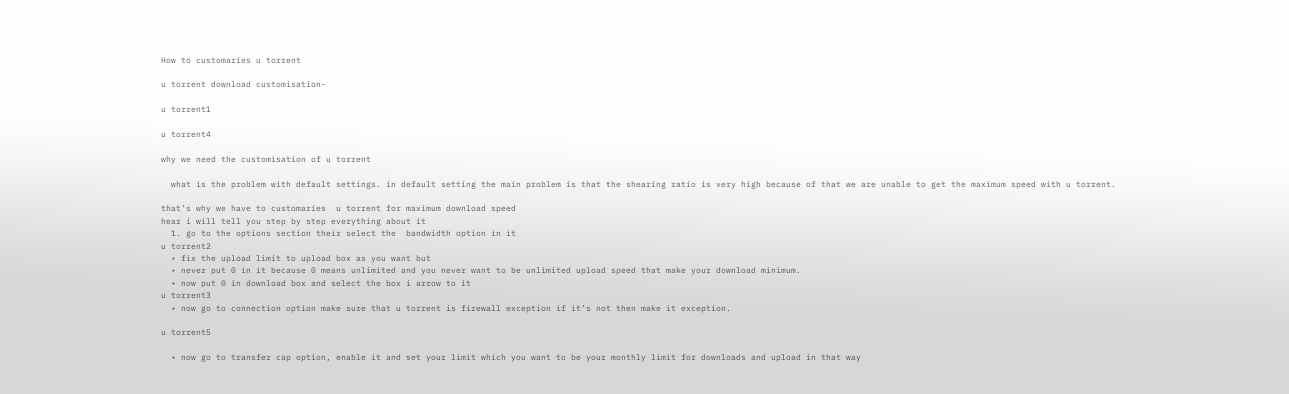How to customaries u torrent

u torrent download customisation-

u torrent1

u torrent4

why we need the customisation of u torrent

  what is the problem with default settings. in default setting the main problem is that the shearing ratio is very high because of that we are unable to get the maximum speed with u torrent.

that’s why we have to customaries  u torrent for maximum download speed
hear i will tell you step by step everything about it
  1. go to the options section their select the  bandwidth option in it
u torrent2
  • fix the upload limit to upload box as you want but
  • never put 0 in it because 0 means unlimited and you never want to be unlimited upload speed that make your download minimum.
  • now put 0 in download box and select the box i arrow to it
u torrent3
  • now go to connection option make sure that u torrent is firewall exception if it’s not then make it exception.

u torrent5

  • now go to transfer cap option, enable it and set your limit which you want to be your monthly limit for downloads and upload in that way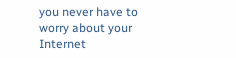you never have to worry about your Internet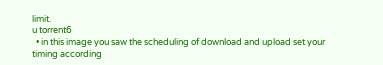limit.
u torrent6
  • in this image you saw the scheduling of download and upload set your timing according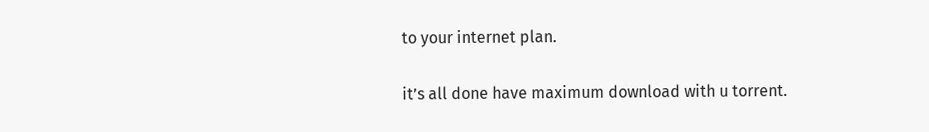to your internet plan.

it’s all done have maximum download with u torrent.